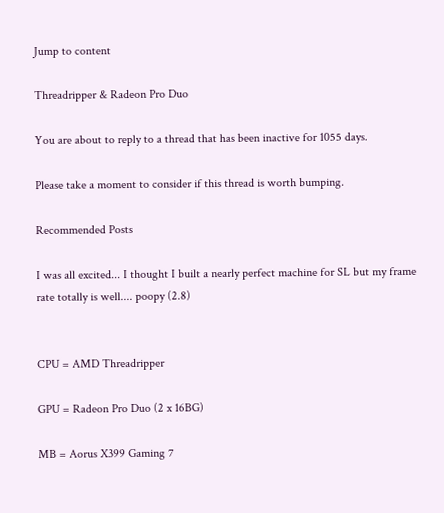Jump to content

Threadripper & Radeon Pro Duo

You are about to reply to a thread that has been inactive for 1055 days.

Please take a moment to consider if this thread is worth bumping.

Recommended Posts

I was all excited... I thought I built a nearly perfect machine for SL but my frame rate totally is well.... poopy (2.8)


CPU = AMD Threadripper

GPU = Radeon Pro Duo (2 x 16BG)

MB = Aorus X399 Gaming 7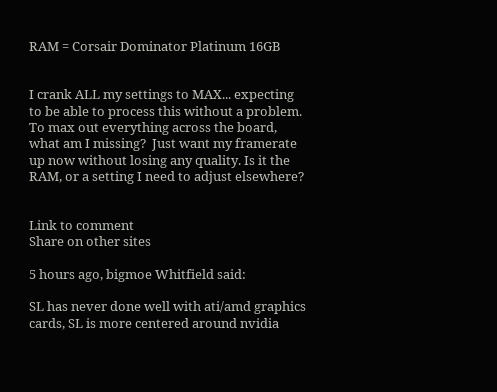RAM = Corsair Dominator Platinum 16GB


I crank ALL my settings to MAX... expecting to be able to process this without a problem.  To max out everything across the board, what am I missing?  Just want my framerate up now without losing any quality. Is it the RAM, or a setting I need to adjust elsewhere?


Link to comment
Share on other sites

5 hours ago, bigmoe Whitfield said:

SL has never done well with ati/amd graphics cards, SL is more centered around nvidia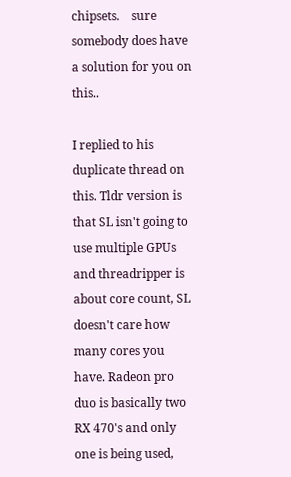chipsets.    sure somebody does have a solution for you on this..

I replied to his duplicate thread on this. Tldr version is that SL isn't going to use multiple GPUs and threadripper is about core count, SL doesn't care how many cores you have. Radeon pro duo is basically two RX 470's and only one is being used,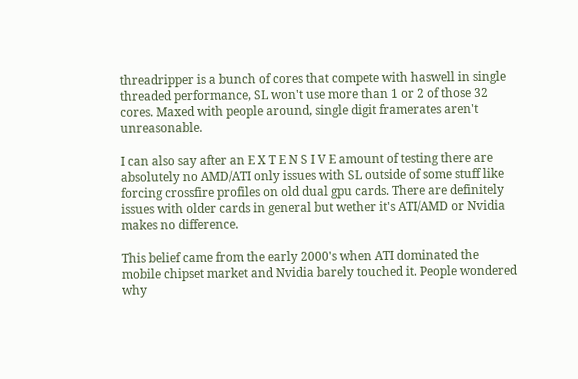threadripper is a bunch of cores that compete with haswell in single threaded performance, SL won't use more than 1 or 2 of those 32 cores. Maxed with people around, single digit framerates aren't unreasonable.

I can also say after an E X T E N S I V E amount of testing there are absolutely no AMD/ATI only issues with SL outside of some stuff like forcing crossfire profiles on old dual gpu cards. There are definitely issues with older cards in general but wether it's ATI/AMD or Nvidia makes no difference.

This belief came from the early 2000's when ATI dominated the mobile chipset market and Nvidia barely touched it. People wondered why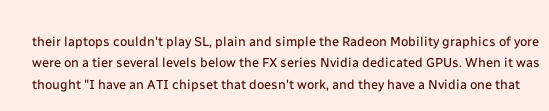their laptops couldn't play SL, plain and simple the Radeon Mobility graphics of yore were on a tier several levels below the FX series Nvidia dedicated GPUs. When it was thought "I have an ATI chipset that doesn't work, and they have a Nvidia one that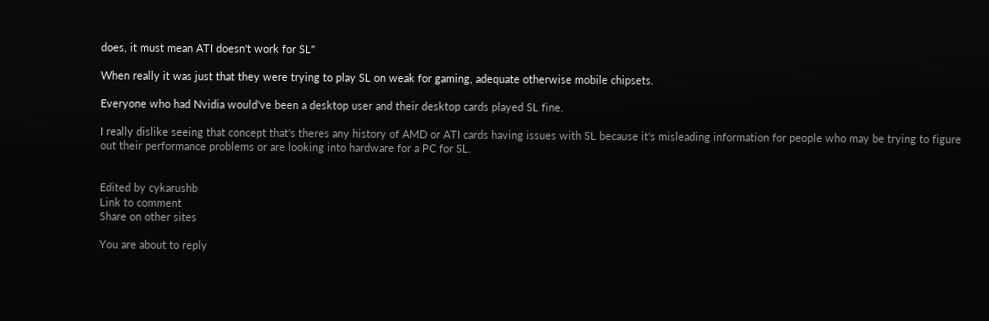does, it must mean ATI doesn't work for SL"

When really it was just that they were trying to play SL on weak for gaming, adequate otherwise mobile chipsets.

Everyone who had Nvidia would've been a desktop user and their desktop cards played SL fine.

I really dislike seeing that concept that's theres any history of AMD or ATI cards having issues with SL because it's misleading information for people who may be trying to figure out their performance problems or are looking into hardware for a PC for SL.


Edited by cykarushb
Link to comment
Share on other sites

You are about to reply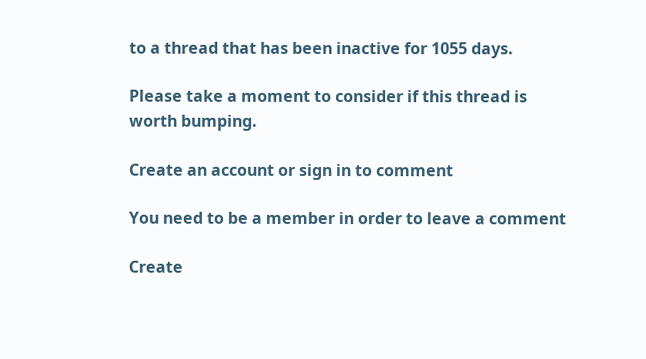to a thread that has been inactive for 1055 days.

Please take a moment to consider if this thread is worth bumping.

Create an account or sign in to comment

You need to be a member in order to leave a comment

Create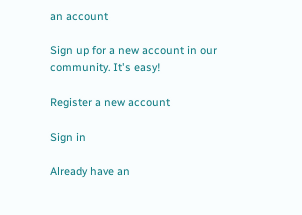an account

Sign up for a new account in our community. It's easy!

Register a new account

Sign in

Already have an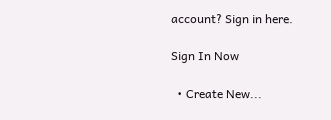account? Sign in here.

Sign In Now

  • Create New...